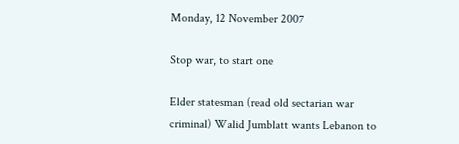Monday, 12 November 2007

Stop war, to start one

Elder statesman (read old sectarian war criminal) Walid Jumblatt wants Lebanon to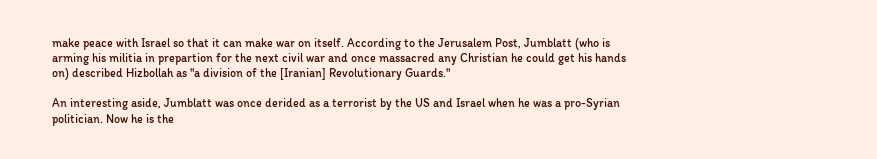make peace with Israel so that it can make war on itself. According to the Jerusalem Post, Jumblatt (who is arming his militia in prepartion for the next civil war and once massacred any Christian he could get his hands on) described Hizbollah as "a division of the [Iranian] Revolutionary Guards."

An interesting aside, Jumblatt was once derided as a terrorist by the US and Israel when he was a pro-Syrian politician. Now he is the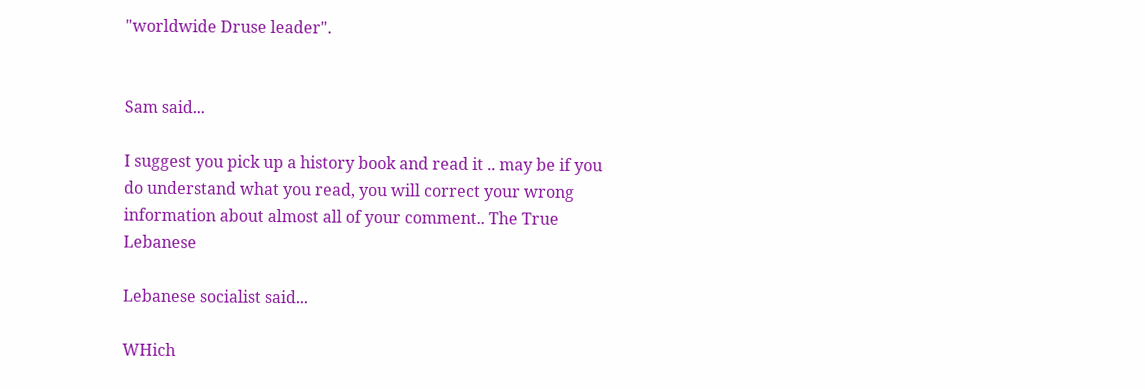"worldwide Druse leader".


Sam said...

I suggest you pick up a history book and read it .. may be if you do understand what you read, you will correct your wrong information about almost all of your comment.. The True Lebanese

Lebanese socialist said...

WHich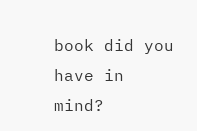book did you have in mind?